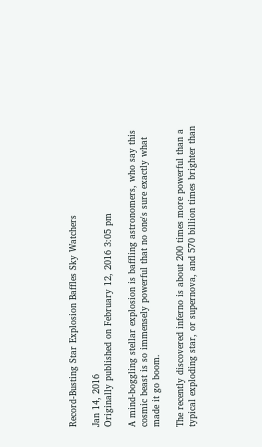Record-Busting Star Explosion Baffles Sky Watchers

Jan 14, 2016
Originally published on February 12, 2016 3:05 pm

A mind-boggling stellar explosion is baffling astronomers, who say this cosmic beast is so immensely powerful that no one's sure exactly what made it go boom.

The recently discovered inferno is about 200 times more powerful than a typical exploding star, or supernova, and 570 billion times brighter than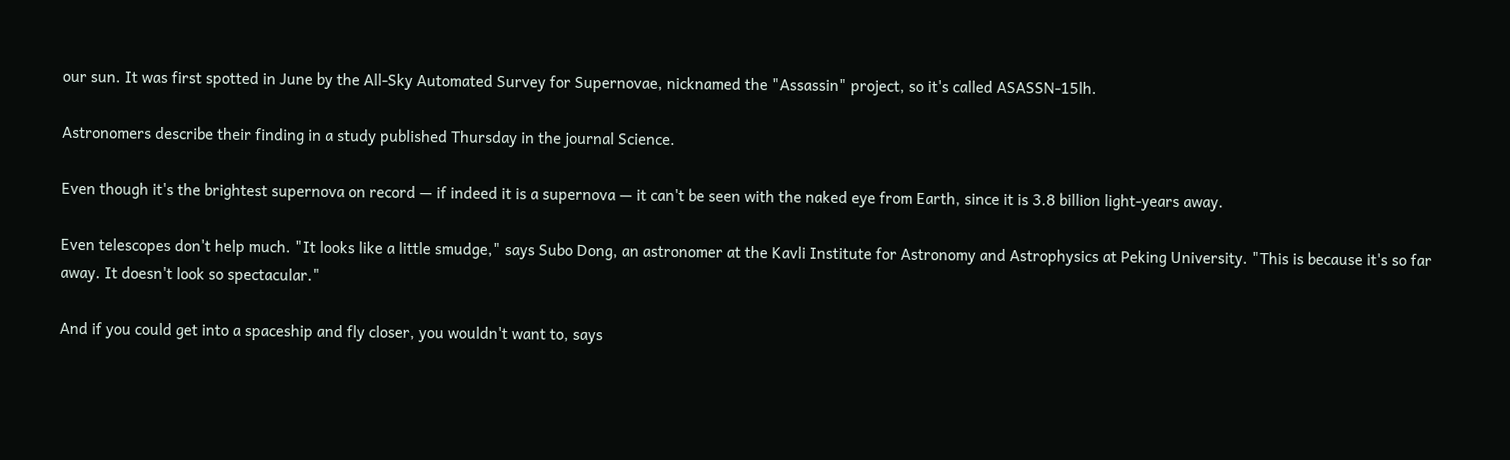our sun. It was first spotted in June by the All-Sky Automated Survey for Supernovae, nicknamed the "Assassin" project, so it's called ASASSN-15lh.

Astronomers describe their finding in a study published Thursday in the journal Science.

Even though it's the brightest supernova on record — if indeed it is a supernova — it can't be seen with the naked eye from Earth, since it is 3.8 billion light-years away.

Even telescopes don't help much. "It looks like a little smudge," says Subo Dong, an astronomer at the Kavli Institute for Astronomy and Astrophysics at Peking University. "This is because it's so far away. It doesn't look so spectacular."

And if you could get into a spaceship and fly closer, you wouldn't want to, says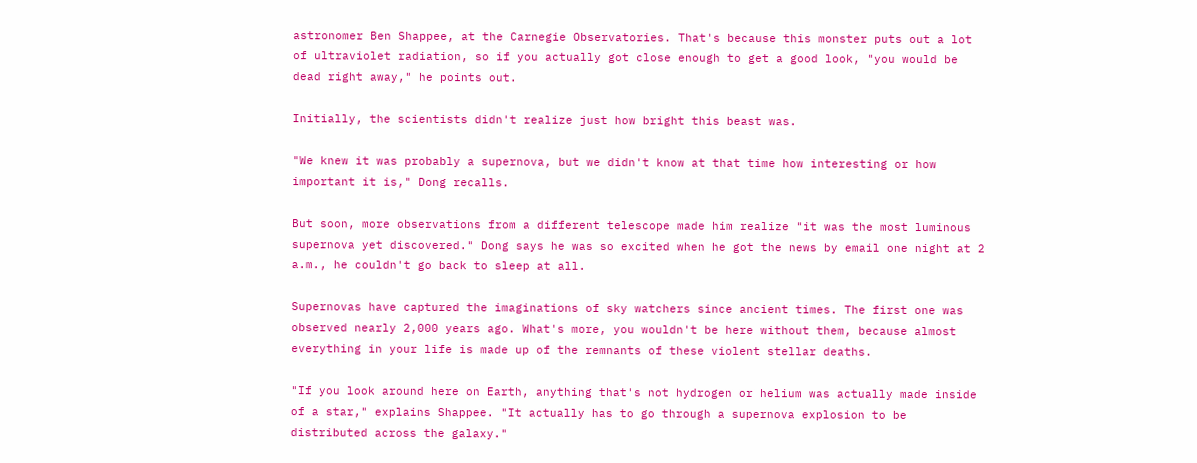astronomer Ben Shappee, at the Carnegie Observatories. That's because this monster puts out a lot of ultraviolet radiation, so if you actually got close enough to get a good look, "you would be dead right away," he points out.

Initially, the scientists didn't realize just how bright this beast was.

"We knew it was probably a supernova, but we didn't know at that time how interesting or how important it is," Dong recalls.

But soon, more observations from a different telescope made him realize "it was the most luminous supernova yet discovered." Dong says he was so excited when he got the news by email one night at 2 a.m., he couldn't go back to sleep at all.

Supernovas have captured the imaginations of sky watchers since ancient times. The first one was observed nearly 2,000 years ago. What's more, you wouldn't be here without them, because almost everything in your life is made up of the remnants of these violent stellar deaths.

"If you look around here on Earth, anything that's not hydrogen or helium was actually made inside of a star," explains Shappee. "It actually has to go through a supernova explosion to be distributed across the galaxy."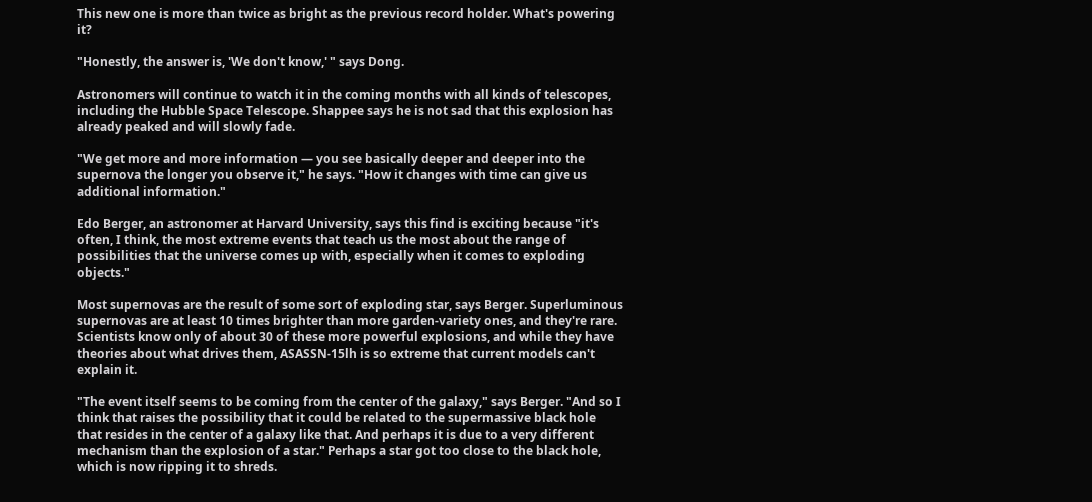This new one is more than twice as bright as the previous record holder. What's powering it?

"Honestly, the answer is, 'We don't know,' " says Dong.

Astronomers will continue to watch it in the coming months with all kinds of telescopes, including the Hubble Space Telescope. Shappee says he is not sad that this explosion has already peaked and will slowly fade.

"We get more and more information — you see basically deeper and deeper into the supernova the longer you observe it," he says. "How it changes with time can give us additional information."

Edo Berger, an astronomer at Harvard University, says this find is exciting because "it's often, I think, the most extreme events that teach us the most about the range of possibilities that the universe comes up with, especially when it comes to exploding objects."

Most supernovas are the result of some sort of exploding star, says Berger. Superluminous supernovas are at least 10 times brighter than more garden-variety ones, and they're rare. Scientists know only of about 30 of these more powerful explosions, and while they have theories about what drives them, ASASSN-15lh is so extreme that current models can't explain it.

"The event itself seems to be coming from the center of the galaxy," says Berger. "And so I think that raises the possibility that it could be related to the supermassive black hole that resides in the center of a galaxy like that. And perhaps it is due to a very different mechanism than the explosion of a star." Perhaps a star got too close to the black hole, which is now ripping it to shreds.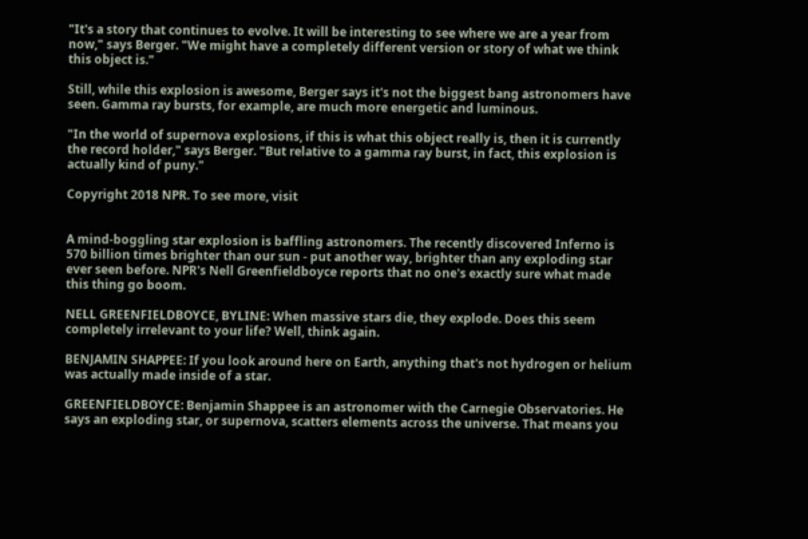"It's a story that continues to evolve. It will be interesting to see where we are a year from now," says Berger. "We might have a completely different version or story of what we think this object is."

Still, while this explosion is awesome, Berger says it's not the biggest bang astronomers have seen. Gamma ray bursts, for example, are much more energetic and luminous.

"In the world of supernova explosions, if this is what this object really is, then it is currently the record holder," says Berger. "But relative to a gamma ray burst, in fact, this explosion is actually kind of puny."

Copyright 2018 NPR. To see more, visit


A mind-boggling star explosion is baffling astronomers. The recently discovered Inferno is 570 billion times brighter than our sun - put another way, brighter than any exploding star ever seen before. NPR's Nell Greenfieldboyce reports that no one's exactly sure what made this thing go boom.

NELL GREENFIELDBOYCE, BYLINE: When massive stars die, they explode. Does this seem completely irrelevant to your life? Well, think again.

BENJAMIN SHAPPEE: If you look around here on Earth, anything that's not hydrogen or helium was actually made inside of a star.

GREENFIELDBOYCE: Benjamin Shappee is an astronomer with the Carnegie Observatories. He says an exploding star, or supernova, scatters elements across the universe. That means you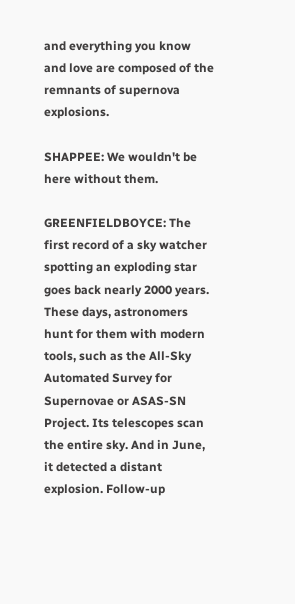and everything you know and love are composed of the remnants of supernova explosions.

SHAPPEE: We wouldn't be here without them.

GREENFIELDBOYCE: The first record of a sky watcher spotting an exploding star goes back nearly 2000 years. These days, astronomers hunt for them with modern tools, such as the All-Sky Automated Survey for Supernovae or ASAS-SN Project. Its telescopes scan the entire sky. And in June, it detected a distant explosion. Follow-up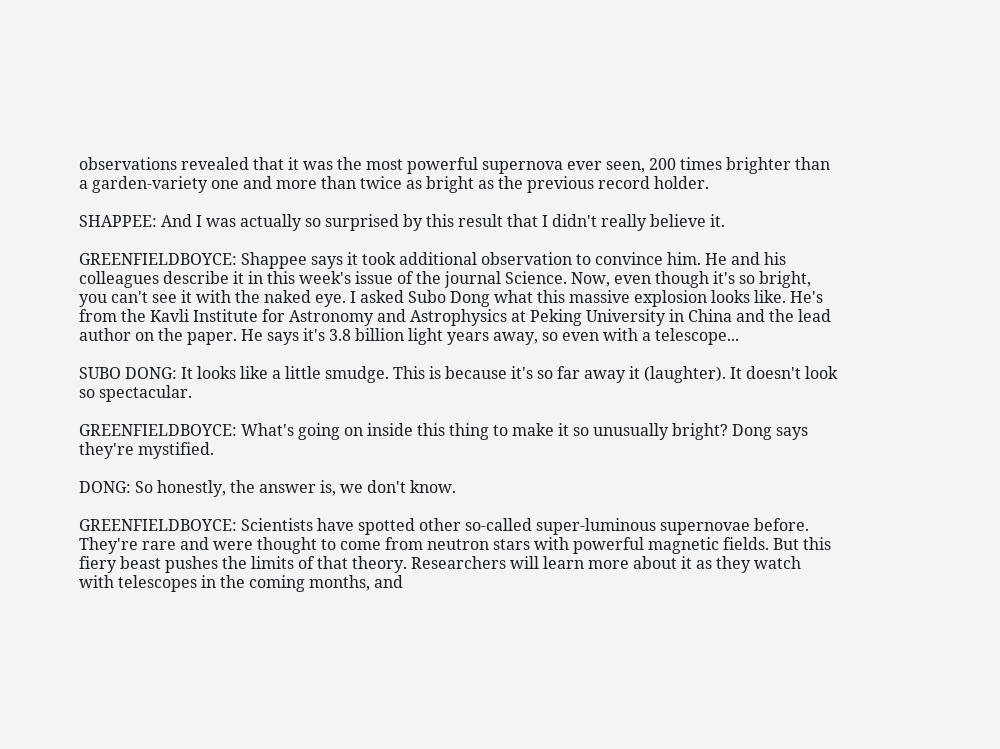observations revealed that it was the most powerful supernova ever seen, 200 times brighter than a garden-variety one and more than twice as bright as the previous record holder.

SHAPPEE: And I was actually so surprised by this result that I didn't really believe it.

GREENFIELDBOYCE: Shappee says it took additional observation to convince him. He and his colleagues describe it in this week's issue of the journal Science. Now, even though it's so bright, you can't see it with the naked eye. I asked Subo Dong what this massive explosion looks like. He's from the Kavli Institute for Astronomy and Astrophysics at Peking University in China and the lead author on the paper. He says it's 3.8 billion light years away, so even with a telescope...

SUBO DONG: It looks like a little smudge. This is because it's so far away it (laughter). It doesn't look so spectacular.

GREENFIELDBOYCE: What's going on inside this thing to make it so unusually bright? Dong says they're mystified.

DONG: So honestly, the answer is, we don't know.

GREENFIELDBOYCE: Scientists have spotted other so-called super-luminous supernovae before. They're rare and were thought to come from neutron stars with powerful magnetic fields. But this fiery beast pushes the limits of that theory. Researchers will learn more about it as they watch with telescopes in the coming months, and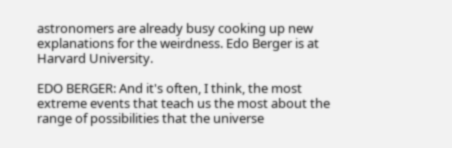astronomers are already busy cooking up new explanations for the weirdness. Edo Berger is at Harvard University.

EDO BERGER: And it's often, I think, the most extreme events that teach us the most about the range of possibilities that the universe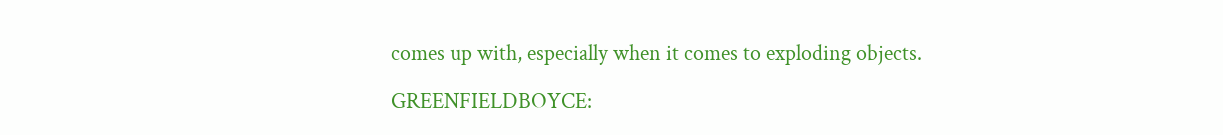comes up with, especially when it comes to exploding objects.

GREENFIELDBOYCE: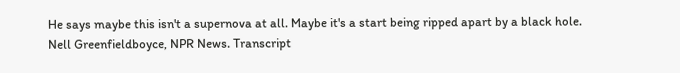He says maybe this isn't a supernova at all. Maybe it's a start being ripped apart by a black hole. Nell Greenfieldboyce, NPR News. Transcript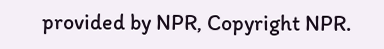provided by NPR, Copyright NPR.